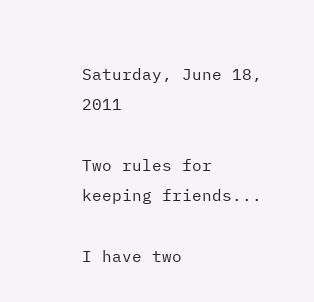Saturday, June 18, 2011

Two rules for keeping friends...

I have two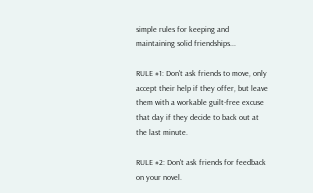simple rules for keeping and maintaining solid friendships...

RULE #1: Don't ask friends to move, only accept their help if they offer, but leave them with a workable guilt-free excuse that day if they decide to back out at the last minute.

RULE #2: Don't ask friends for feedback on your novel.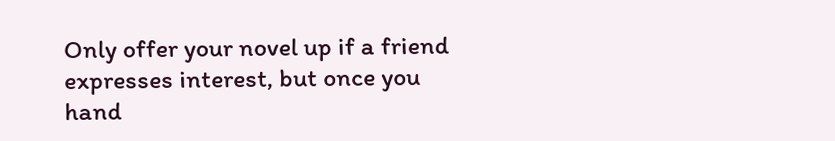Only offer your novel up if a friend expresses interest, but once you hand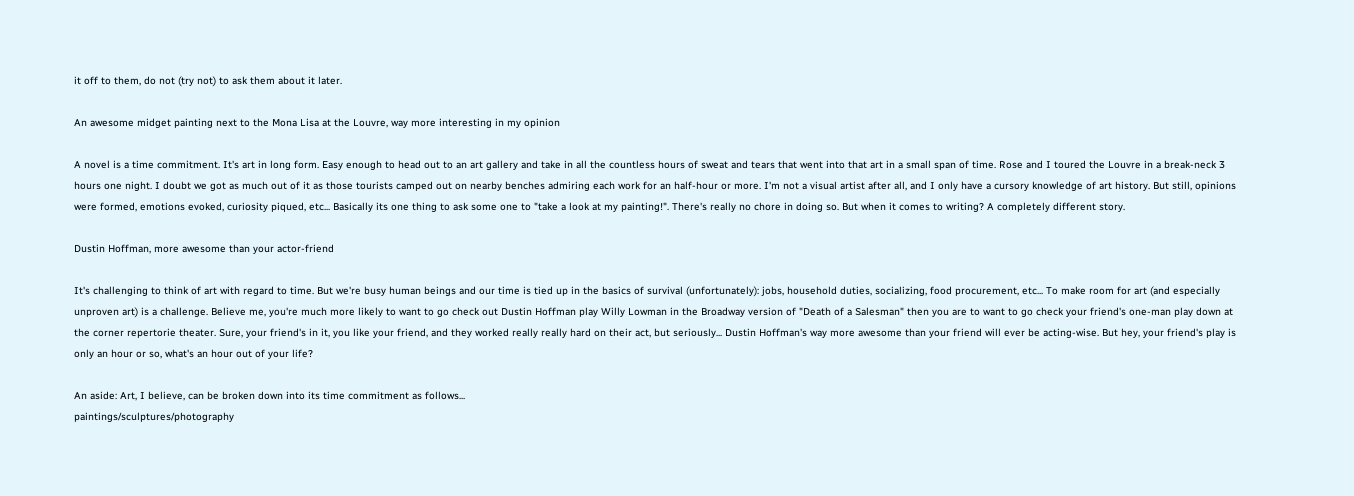it off to them, do not (try not) to ask them about it later.

An awesome midget painting next to the Mona Lisa at the Louvre, way more interesting in my opinion

A novel is a time commitment. It's art in long form. Easy enough to head out to an art gallery and take in all the countless hours of sweat and tears that went into that art in a small span of time. Rose and I toured the Louvre in a break-neck 3 hours one night. I doubt we got as much out of it as those tourists camped out on nearby benches admiring each work for an half-hour or more. I'm not a visual artist after all, and I only have a cursory knowledge of art history. But still, opinions were formed, emotions evoked, curiosity piqued, etc... Basically its one thing to ask some one to "take a look at my painting!". There's really no chore in doing so. But when it comes to writing? A completely different story.

Dustin Hoffman, more awesome than your actor-friend

It's challenging to think of art with regard to time. But we're busy human beings and our time is tied up in the basics of survival (unfortunately): jobs, household duties, socializing, food procurement, etc... To make room for art (and especially unproven art) is a challenge. Believe me, you're much more likely to want to go check out Dustin Hoffman play Willy Lowman in the Broadway version of "Death of a Salesman" then you are to want to go check your friend's one-man play down at the corner repertorie theater. Sure, your friend's in it, you like your friend, and they worked really really hard on their act, but seriously... Dustin Hoffman's way more awesome than your friend will ever be acting-wise. But hey, your friend's play is only an hour or so, what's an hour out of your life?

An aside: Art, I believe, can be broken down into its time commitment as follows...
paintings/sculptures/photography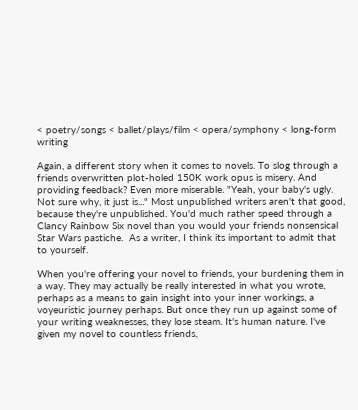< poetry/songs < ballet/plays/film < opera/symphony < long-form writing

Again, a different story when it comes to novels. To slog through a friends overwritten plot-holed 150K work opus is misery. And providing feedback? Even more miserable. "Yeah, your baby's ugly. Not sure why, it just is..." Most unpublished writers aren't that good, because they're unpublished. You'd much rather speed through a Clancy Rainbow Six novel than you would your friends nonsensical Star Wars pastiche.  As a writer, I think its important to admit that to yourself.

When you're offering your novel to friends, your burdening them in a way. They may actually be really interested in what you wrote, perhaps as a means to gain insight into your inner workings, a voyeuristic journey perhaps. But once they run up against some of your writing weaknesses, they lose steam. It's human nature. I've given my novel to countless friends,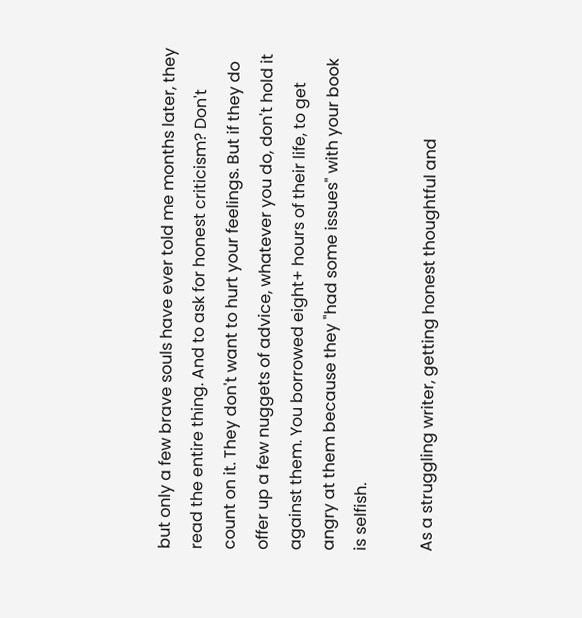but only a few brave souls have ever told me months later, they read the entire thing. And to ask for honest criticism? Don't count on it. They don't want to hurt your feelings. But if they do offer up a few nuggets of advice, whatever you do, don't hold it against them. You borrowed eight+ hours of their life, to get angry at them because they "had some issues" with your book is selfish.

As a struggling writer, getting honest thoughtful and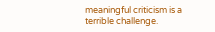meaningful criticism is a terrible challenge.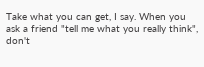Take what you can get, I say. When you ask a friend "tell me what you really think", don't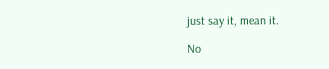just say it, mean it.

No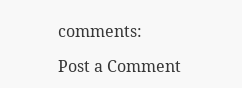comments:

Post a Comment